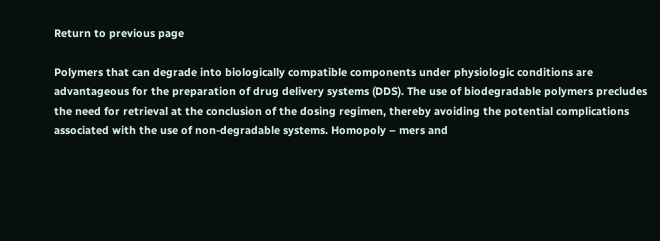Return to previous page

Polymers that can degrade into biologically compatible components under physiologic conditions are advantageous for the preparation of drug delivery systems (DDS). The use of biodegradable polymers precludes the need for retrieval at the conclusion of the dosing regimen, thereby avoiding the potential complications associated with the use of non-degradable systems. Homopoly – mers and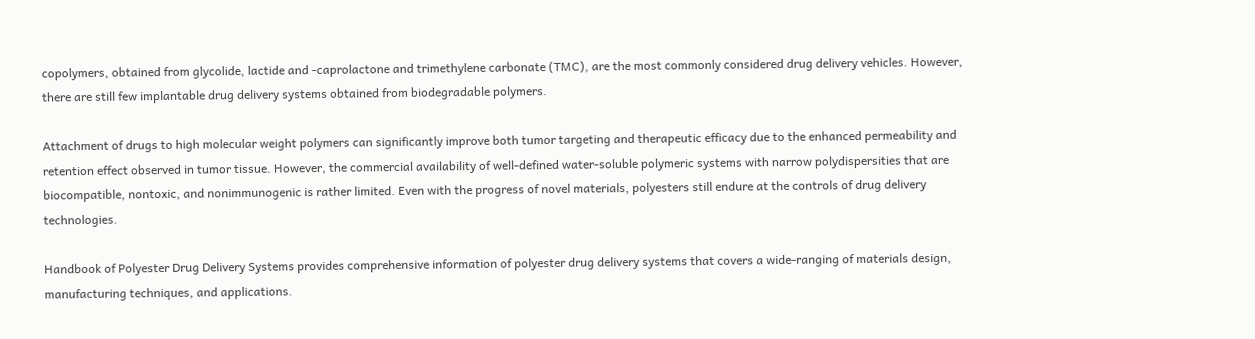copolymers, obtained from glycolide, lactide and -caprolactone and trimethylene carbonate (TMC), are the most commonly considered drug delivery vehicles. However, there are still few implantable drug delivery systems obtained from biodegradable polymers.

Attachment of drugs to high molecular weight polymers can significantly improve both tumor targeting and therapeutic efficacy due to the enhanced permeability and retention effect observed in tumor tissue. However, the commercial availability of well-defined water-soluble polymeric systems with narrow polydispersities that are biocompatible, nontoxic, and nonimmunogenic is rather limited. Even with the progress of novel materials, polyesters still endure at the controls of drug delivery technologies.

Handbook of Polyester Drug Delivery Systems provides comprehensive information of polyester drug delivery systems that covers a wide-ranging of materials design, manufacturing techniques, and applications.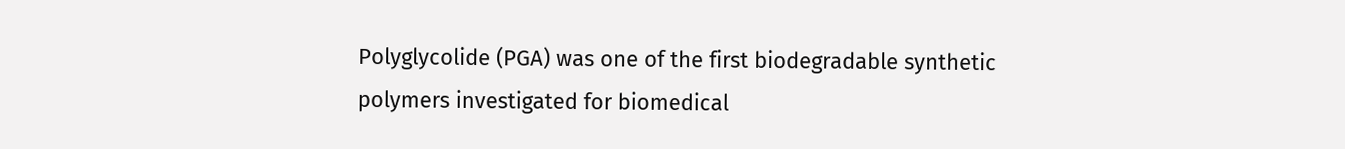Polyglycolide (PGA) was one of the first biodegradable synthetic polymers investigated for biomedical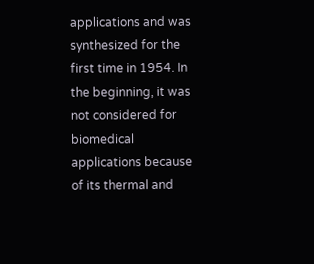applications and was synthesized for the first time in 1954. In the beginning, it was not considered for biomedical applications because of its thermal and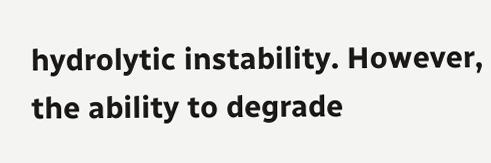hydrolytic instability. However, the ability to degrade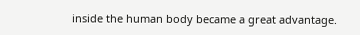inside the human body became a great advantage.